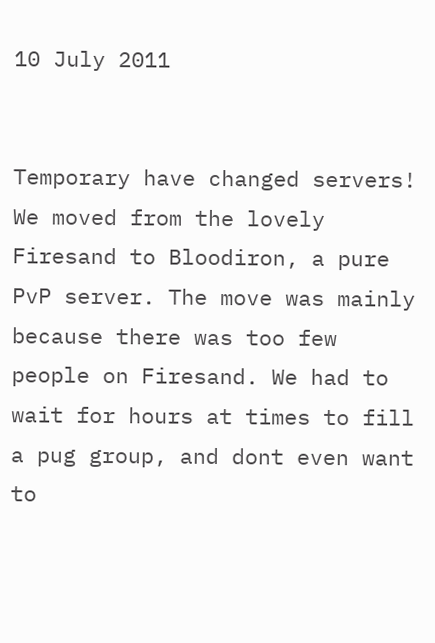10 July 2011


Temporary have changed servers! We moved from the lovely Firesand to Bloodiron, a pure PvP server. The move was mainly because there was too few people on Firesand. We had to wait for hours at times to fill a pug group, and dont even want to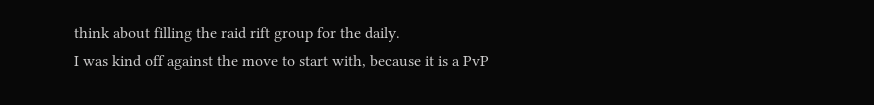think about filling the raid rift group for the daily.
I was kind off against the move to start with, because it is a PvP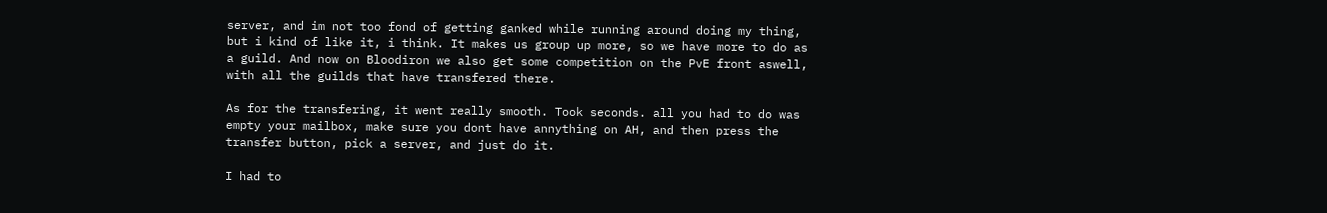server, and im not too fond of getting ganked while running around doing my thing, but i kind of like it, i think. It makes us group up more, so we have more to do as a guild. And now on Bloodiron we also get some competition on the PvE front aswell, with all the guilds that have transfered there.

As for the transfering, it went really smooth. Took seconds. all you had to do was empty your mailbox, make sure you dont have annything on AH, and then press the transfer button, pick a server, and just do it.

I had to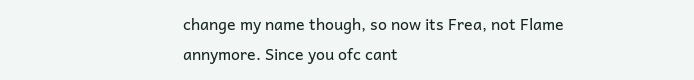change my name though, so now its Frea, not Flame annymore. Since you ofc cant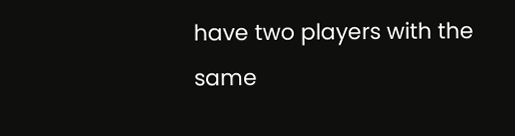have two players with the same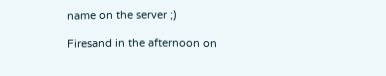name on the server ;)

Firesand in the afternoon on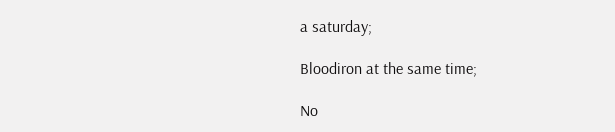a saturday;

Bloodiron at the same time;

No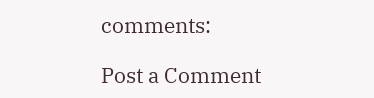comments:

Post a Comment